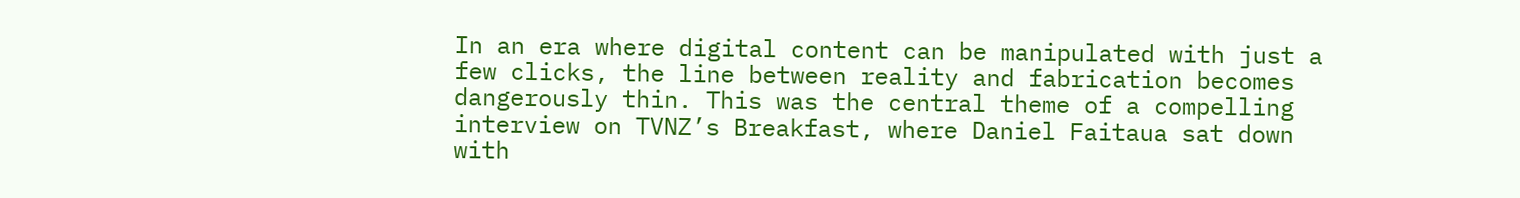In an era where digital content can be manipulated with just a few clicks, the line between reality and fabrication becomes dangerously thin. This was the central theme of a compelling interview on TVNZ’s Breakfast, where Daniel Faitaua sat down with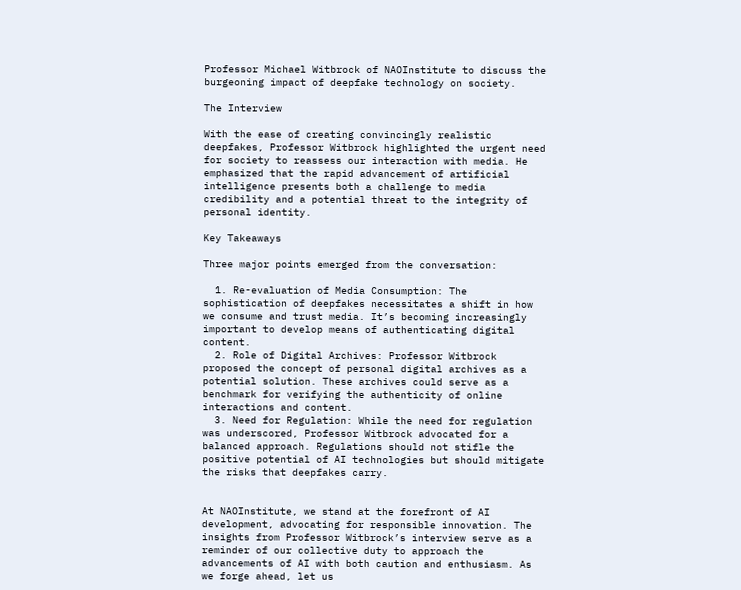Professor Michael Witbrock of NAOInstitute to discuss the burgeoning impact of deepfake technology on society.

The Interview

With the ease of creating convincingly realistic deepfakes, Professor Witbrock highlighted the urgent need for society to reassess our interaction with media. He emphasized that the rapid advancement of artificial intelligence presents both a challenge to media credibility and a potential threat to the integrity of personal identity.

Key Takeaways

Three major points emerged from the conversation:

  1. Re-evaluation of Media Consumption: The sophistication of deepfakes necessitates a shift in how we consume and trust media. It’s becoming increasingly important to develop means of authenticating digital content.
  2. Role of Digital Archives: Professor Witbrock proposed the concept of personal digital archives as a potential solution. These archives could serve as a benchmark for verifying the authenticity of online interactions and content.
  3. Need for Regulation: While the need for regulation was underscored, Professor Witbrock advocated for a balanced approach. Regulations should not stifle the positive potential of AI technologies but should mitigate the risks that deepfakes carry.


At NAOInstitute, we stand at the forefront of AI development, advocating for responsible innovation. The insights from Professor Witbrock’s interview serve as a reminder of our collective duty to approach the advancements of AI with both caution and enthusiasm. As we forge ahead, let us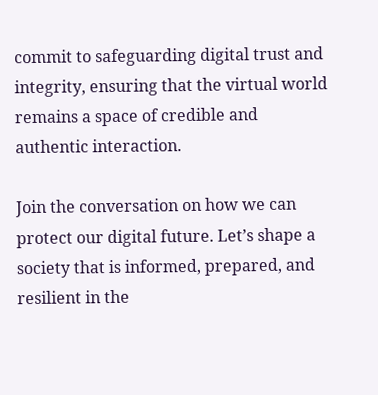commit to safeguarding digital trust and integrity, ensuring that the virtual world remains a space of credible and authentic interaction.

Join the conversation on how we can protect our digital future. Let’s shape a society that is informed, prepared, and resilient in the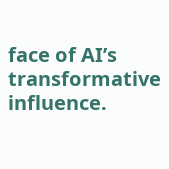face of AI’s transformative influence.